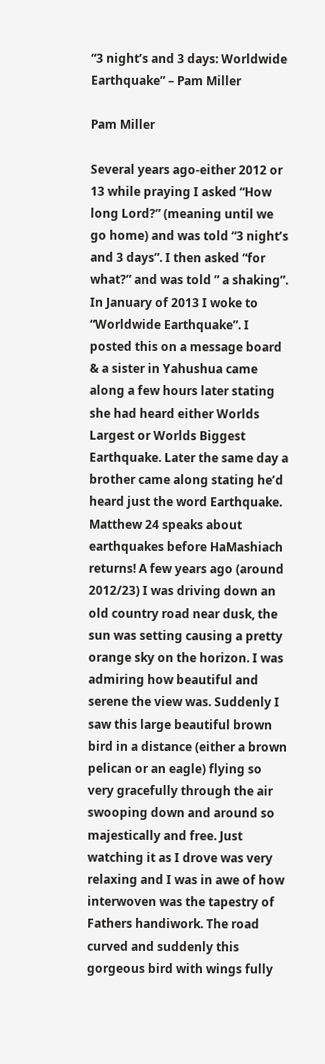“3 night’s and 3 days: Worldwide Earthquake” – Pam Miller

Pam Miller

Several years ago-either 2012 or 13 while praying I asked “How long Lord?” (meaning until we go home) and was told “3 night’s and 3 days”. I then asked “for what?” and was told ” a shaking”. In January of 2013 I woke to “Worldwide Earthquake”. I posted this on a message board & a sister in Yahushua came along a few hours later stating
she had heard either Worlds Largest or Worlds Biggest Earthquake. Later the same day a brother came along stating he’d heard just the word Earthquake. Matthew 24 speaks about earthquakes before HaMashiach returns! A few years ago (around 2012/23) I was driving down an old country road near dusk, the sun was setting causing a pretty orange sky on the horizon. I was admiring how beautiful and serene the view was. Suddenly I saw this large beautiful brown bird in a distance (either a brown pelican or an eagle) flying so very gracefully through the air swooping down and around so majestically and free. Just watching it as I drove was very relaxing and I was in awe of how interwoven was the tapestry of Fathers handiwork. The road curved and suddenly this gorgeous bird with wings fully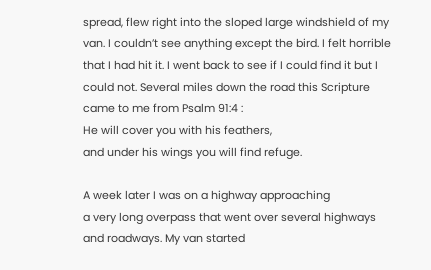spread, flew right into the sloped large windshield of my van. I couldn’t see anything except the bird. I felt horrible that I had hit it. I went back to see if I could find it but I could not. Several miles down the road this Scripture
came to me from Psalm 91:4 :
He will cover you with his feathers,
and under his wings you will find refuge.

A week later I was on a highway approaching
a very long overpass that went over several highways and roadways. My van started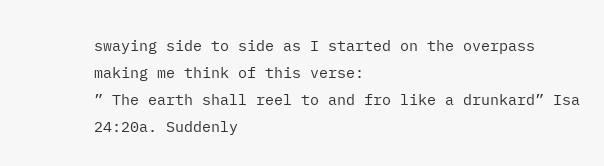swaying side to side as I started on the overpass making me think of this verse:
” The earth shall reel to and fro like a drunkard” Isa 24:20a. Suddenly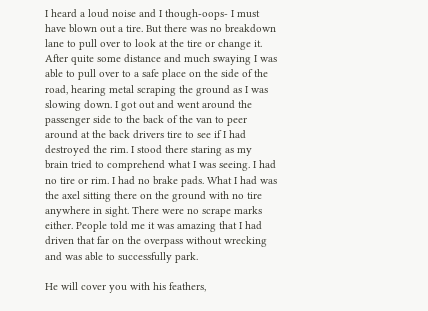I heard a loud noise and I though-oops- I must have blown out a tire. But there was no breakdown lane to pull over to look at the tire or change it. After quite some distance and much swaying I was able to pull over to a safe place on the side of the road, hearing metal scraping the ground as I was slowing down. I got out and went around the passenger side to the back of the van to peer around at the back drivers tire to see if I had destroyed the rim. I stood there staring as my brain tried to comprehend what I was seeing. I had no tire or rim. I had no brake pads. What I had was the axel sitting there on the ground with no tire anywhere in sight. There were no scrape marks either. People told me it was amazing that I had driven that far on the overpass without wrecking and was able to successfully park.

He will cover you with his feathers,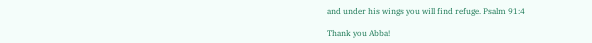and under his wings you will find refuge. Psalm 91:4

Thank you Abba!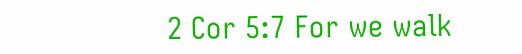2 Cor 5:7 For we walk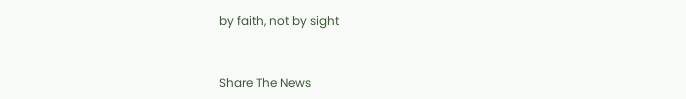by faith, not by sight


Share The News